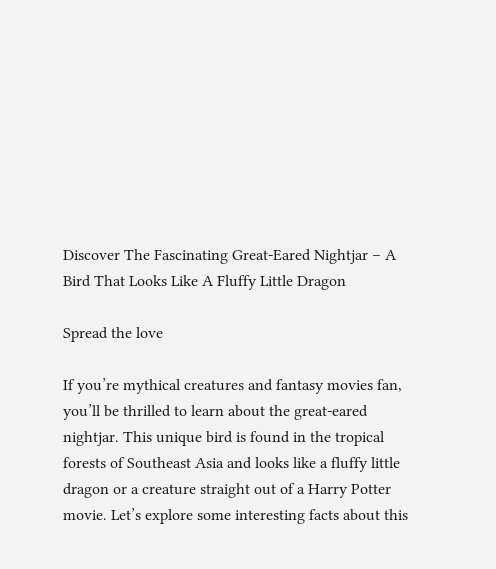Discover The Fascinating Great-Eared Nightjar – A Bird That Looks Like A Fluffy Little Dragon

Spread the love

If you’re mythical creatures and fantasy movies fan, you’ll be thrilled to learn about the great-eared nightjar. This unique bird is found in the tropical forests of Southeast Asia and looks like a fluffy little dragon or a creature straight out of a Harry Potter movie. Let’s explore some interesting facts about this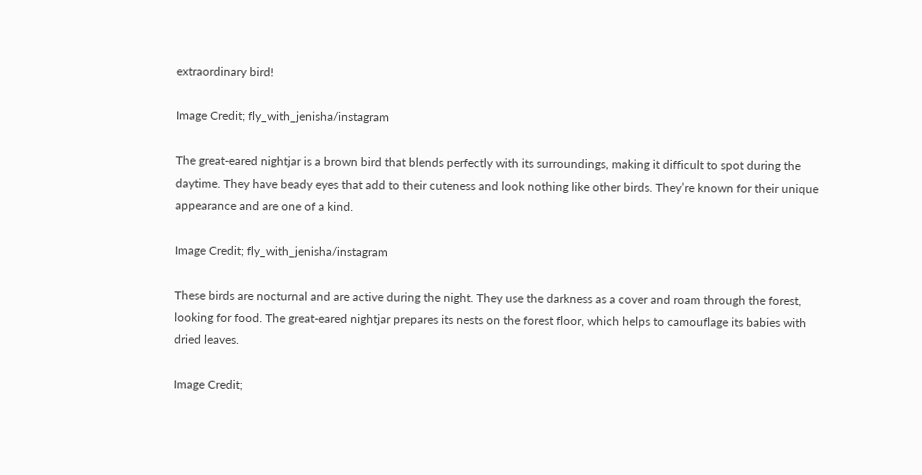extraordinary bird!

Image Credit; fly_with_jenisha/instagram

The great-eared nightjar is a brown bird that blends perfectly with its surroundings, making it difficult to spot during the daytime. They have beady eyes that add to their cuteness and look nothing like other birds. They’re known for their unique appearance and are one of a kind.

Image Credit; fly_with_jenisha/instagram

These birds are nocturnal and are active during the night. They use the darkness as a cover and roam through the forest, looking for food. The great-eared nightjar prepares its nests on the forest floor, which helps to camouflage its babies with dried leaves.

Image Credit;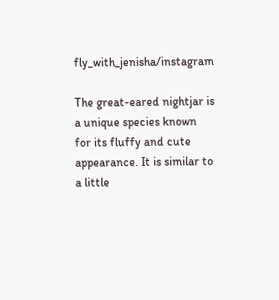fly_with_jenisha/instagram

The great-eared nightjar is a unique species known for its fluffy and cute appearance. It is similar to a little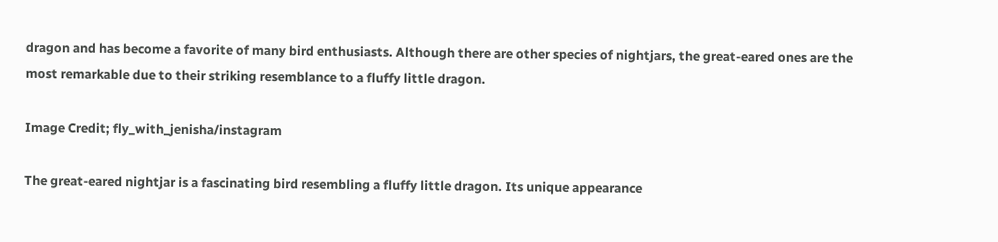dragon and has become a favorite of many bird enthusiasts. Although there are other species of nightjars, the great-eared ones are the most remarkable due to their striking resemblance to a fluffy little dragon.

Image Credit; fly_with_jenisha/instagram

The great-eared nightjar is a fascinating bird resembling a fluffy little dragon. Its unique appearance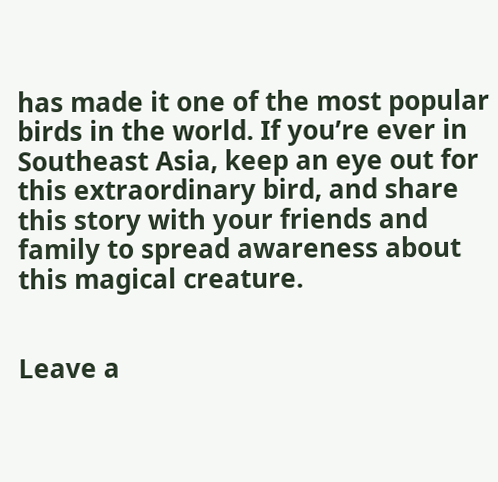has made it one of the most popular birds in the world. If you’re ever in Southeast Asia, keep an eye out for this extraordinary bird, and share this story with your friends and family to spread awareness about this magical creature.


Leave a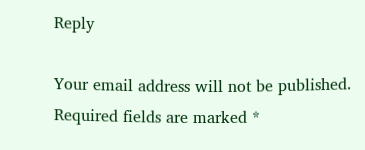Reply

Your email address will not be published. Required fields are marked *